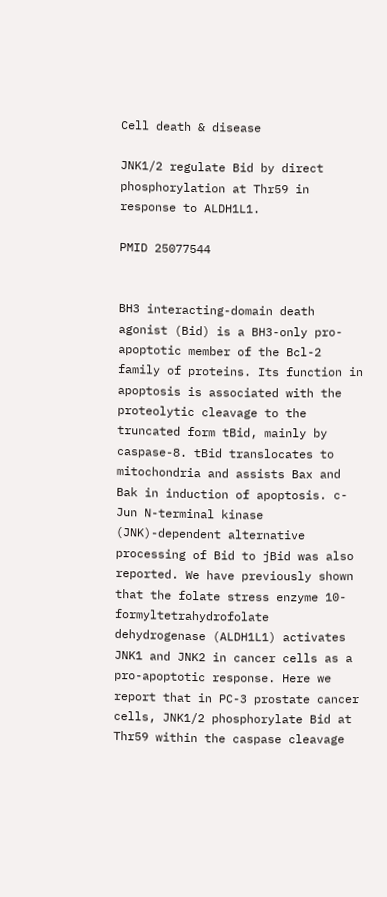Cell death & disease

JNK1/2 regulate Bid by direct phosphorylation at Thr59 in response to ALDH1L1.

PMID 25077544


BH3 interacting-domain death agonist (Bid) is a BH3-only pro-apoptotic member of the Bcl-2 family of proteins. Its function in apoptosis is associated with the proteolytic cleavage to the truncated form tBid, mainly by caspase-8. tBid translocates to mitochondria and assists Bax and Bak in induction of apoptosis. c-Jun N-terminal kinase (JNK)-dependent alternative processing of Bid to jBid was also reported. We have previously shown that the folate stress enzyme 10-formyltetrahydrofolate dehydrogenase (ALDH1L1) activates JNK1 and JNK2 in cancer cells as a pro-apoptotic response. Here we report that in PC-3 prostate cancer cells, JNK1/2 phosphorylate Bid at Thr59 within the caspase cleavage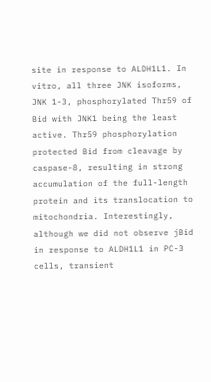site in response to ALDH1L1. In vitro, all three JNK isoforms, JNK 1-3, phosphorylated Thr59 of Bid with JNK1 being the least active. Thr59 phosphorylation protected Bid from cleavage by caspase-8, resulting in strong accumulation of the full-length protein and its translocation to mitochondria. Interestingly, although we did not observe jBid in response to ALDH1L1 in PC-3 cells, transient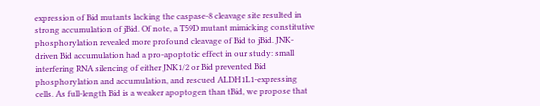expression of Bid mutants lacking the caspase-8 cleavage site resulted in strong accumulation of jBid. Of note, a T59D mutant mimicking constitutive phosphorylation revealed more profound cleavage of Bid to jBid. JNK-driven Bid accumulation had a pro-apoptotic effect in our study: small interfering RNA silencing of either JNK1/2 or Bid prevented Bid phosphorylation and accumulation, and rescued ALDH1L1-expressing cells. As full-length Bid is a weaker apoptogen than tBid, we propose that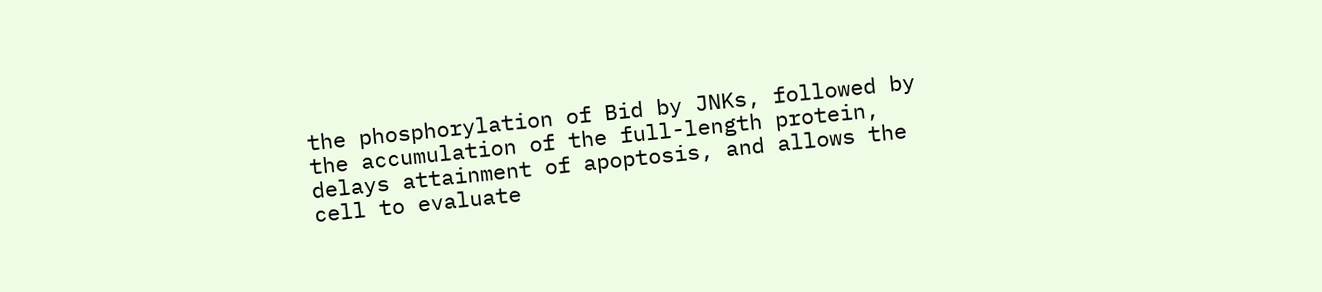the phosphorylation of Bid by JNKs, followed by the accumulation of the full-length protein, delays attainment of apoptosis, and allows the cell to evaluate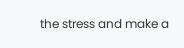the stress and make a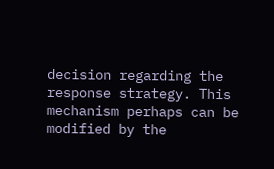decision regarding the response strategy. This mechanism perhaps can be modified by the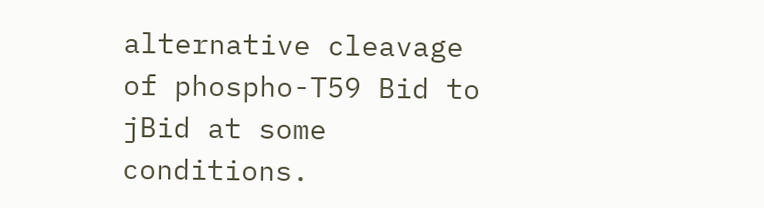alternative cleavage of phospho-T59 Bid to jBid at some conditions.